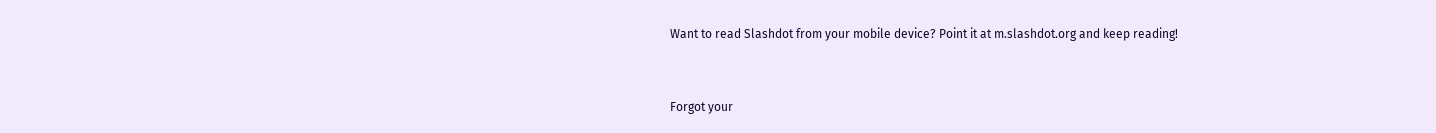Want to read Slashdot from your mobile device? Point it at m.slashdot.org and keep reading!


Forgot your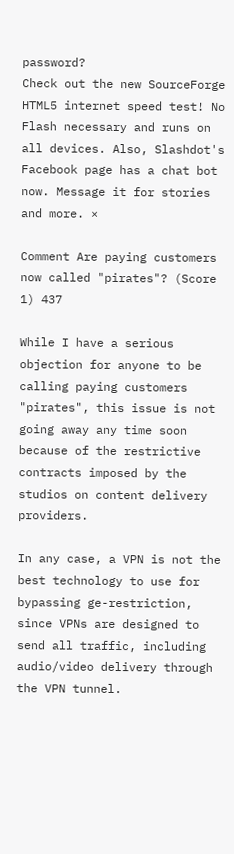password?
Check out the new SourceForge HTML5 internet speed test! No Flash necessary and runs on all devices. Also, Slashdot's Facebook page has a chat bot now. Message it for stories and more. ×

Comment Are paying customers now called "pirates"? (Score 1) 437

While I have a serious objection for anyone to be calling paying customers "pirates", this issue is not going away any time soon because of the restrictive contracts imposed by the studios on content delivery providers.

In any case, a VPN is not the best technology to use for bypassing ge-restriction, since VPNs are designed to send all traffic, including audio/video delivery through the VPN tunnel.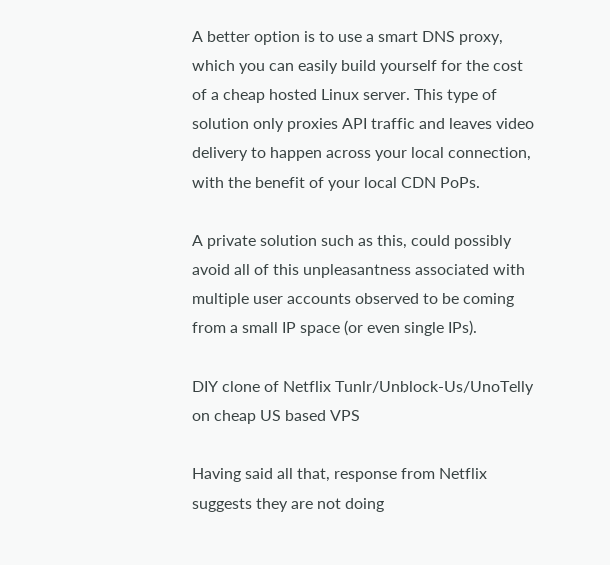A better option is to use a smart DNS proxy, which you can easily build yourself for the cost of a cheap hosted Linux server. This type of solution only proxies API traffic and leaves video delivery to happen across your local connection, with the benefit of your local CDN PoPs.

A private solution such as this, could possibly avoid all of this unpleasantness associated with multiple user accounts observed to be coming from a small IP space (or even single IPs).

DIY clone of Netflix Tunlr/Unblock-Us/UnoTelly on cheap US based VPS

Having said all that, response from Netflix suggests they are not doing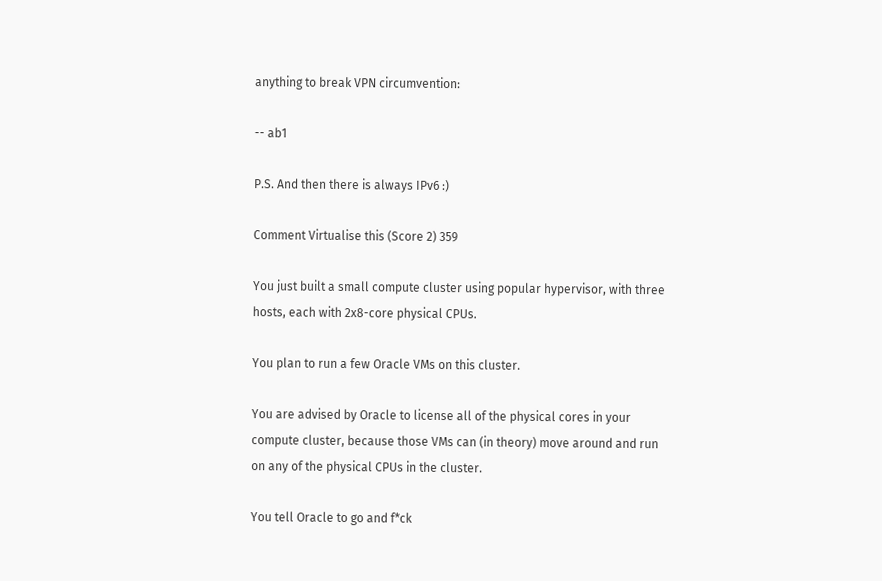anything to break VPN circumvention:

-- ab1

P.S. And then there is always IPv6 :)

Comment Virtualise this (Score 2) 359

You just built a small compute cluster using popular hypervisor, with three hosts, each with 2x8-core physical CPUs.

You plan to run a few Oracle VMs on this cluster.

You are advised by Oracle to license all of the physical cores in your compute cluster, because those VMs can (in theory) move around and run on any of the physical CPUs in the cluster.

You tell Oracle to go and f*ck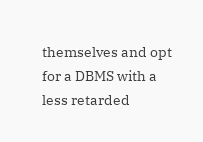themselves and opt for a DBMS with a less retarded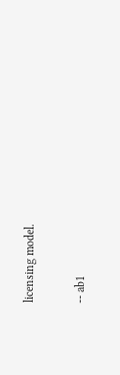licensing model.

-- ab1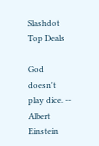Slashdot Top Deals

God doesn't play dice. -- Albert Einstein